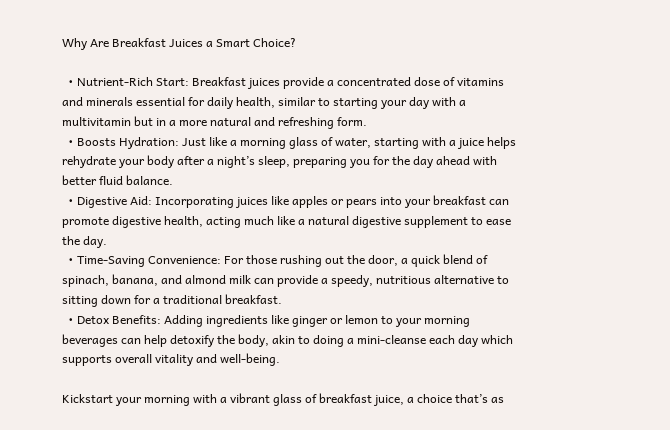Why Are Breakfast Juices a Smart Choice?

  • Nutrient-Rich Start: Breakfast juices provide a concentrated dose of vitamins and minerals essential for daily health, similar to starting your day with a multivitamin but in a more natural and refreshing form.
  • Boosts Hydration: Just like a morning glass of water, starting with a juice helps rehydrate your body after a night’s sleep, preparing you for the day ahead with better fluid balance.
  • Digestive Aid: Incorporating juices like apples or pears into your breakfast can promote digestive health, acting much like a natural digestive supplement to ease the day.
  • Time-Saving Convenience: For those rushing out the door, a quick blend of spinach, banana, and almond milk can provide a speedy, nutritious alternative to sitting down for a traditional breakfast.
  • Detox Benefits: Adding ingredients like ginger or lemon to your morning beverages can help detoxify the body, akin to doing a mini-cleanse each day which supports overall vitality and well-being.

Kickstart your morning with a vibrant glass of breakfast juice, a choice that’s as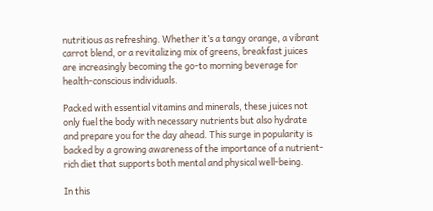nutritious as refreshing. Whether it’s a tangy orange, a vibrant carrot blend, or a revitalizing mix of greens, breakfast juices are increasingly becoming the go-to morning beverage for health-conscious individuals.

Packed with essential vitamins and minerals, these juices not only fuel the body with necessary nutrients but also hydrate and prepare you for the day ahead. This surge in popularity is backed by a growing awareness of the importance of a nutrient-rich diet that supports both mental and physical well-being.

In this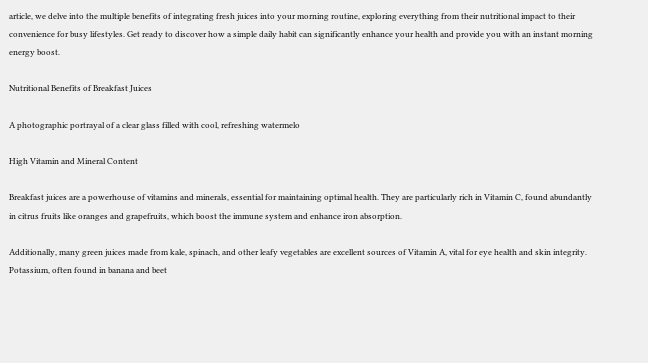article, we delve into the multiple benefits of integrating fresh juices into your morning routine, exploring everything from their nutritional impact to their convenience for busy lifestyles. Get ready to discover how a simple daily habit can significantly enhance your health and provide you with an instant morning energy boost.

Nutritional Benefits of Breakfast Juices

A photographic portrayal of a clear glass filled with cool, refreshing watermelo

High Vitamin and Mineral Content

Breakfast juices are a powerhouse of vitamins and minerals, essential for maintaining optimal health. They are particularly rich in Vitamin C, found abundantly in citrus fruits like oranges and grapefruits, which boost the immune system and enhance iron absorption.

Additionally, many green juices made from kale, spinach, and other leafy vegetables are excellent sources of Vitamin A, vital for eye health and skin integrity. Potassium, often found in banana and beet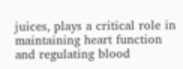juices, plays a critical role in maintaining heart function and regulating blood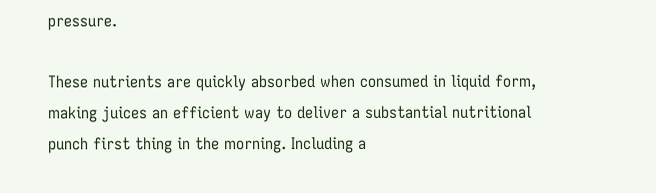pressure.

These nutrients are quickly absorbed when consumed in liquid form, making juices an efficient way to deliver a substantial nutritional punch first thing in the morning. Including a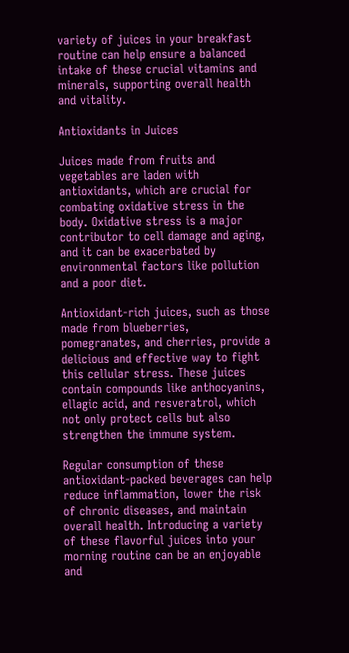variety of juices in your breakfast routine can help ensure a balanced intake of these crucial vitamins and minerals, supporting overall health and vitality.

Antioxidants in Juices

Juices made from fruits and vegetables are laden with antioxidants, which are crucial for combating oxidative stress in the body. Oxidative stress is a major contributor to cell damage and aging, and it can be exacerbated by environmental factors like pollution and a poor diet.

Antioxidant-rich juices, such as those made from blueberries, pomegranates, and cherries, provide a delicious and effective way to fight this cellular stress. These juices contain compounds like anthocyanins, ellagic acid, and resveratrol, which not only protect cells but also strengthen the immune system.

Regular consumption of these antioxidant-packed beverages can help reduce inflammation, lower the risk of chronic diseases, and maintain overall health. Introducing a variety of these flavorful juices into your morning routine can be an enjoyable and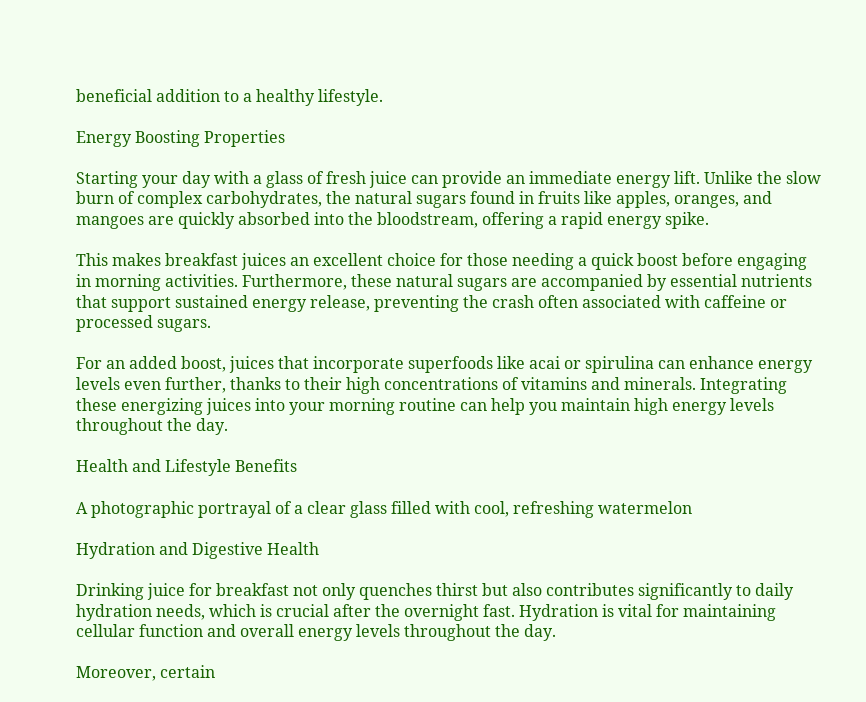beneficial addition to a healthy lifestyle.

Energy Boosting Properties

Starting your day with a glass of fresh juice can provide an immediate energy lift. Unlike the slow burn of complex carbohydrates, the natural sugars found in fruits like apples, oranges, and mangoes are quickly absorbed into the bloodstream, offering a rapid energy spike.

This makes breakfast juices an excellent choice for those needing a quick boost before engaging in morning activities. Furthermore, these natural sugars are accompanied by essential nutrients that support sustained energy release, preventing the crash often associated with caffeine or processed sugars.

For an added boost, juices that incorporate superfoods like acai or spirulina can enhance energy levels even further, thanks to their high concentrations of vitamins and minerals. Integrating these energizing juices into your morning routine can help you maintain high energy levels throughout the day.

Health and Lifestyle Benefits

A photographic portrayal of a clear glass filled with cool, refreshing watermelon

Hydration and Digestive Health

Drinking juice for breakfast not only quenches thirst but also contributes significantly to daily hydration needs, which is crucial after the overnight fast. Hydration is vital for maintaining cellular function and overall energy levels throughout the day.

Moreover, certain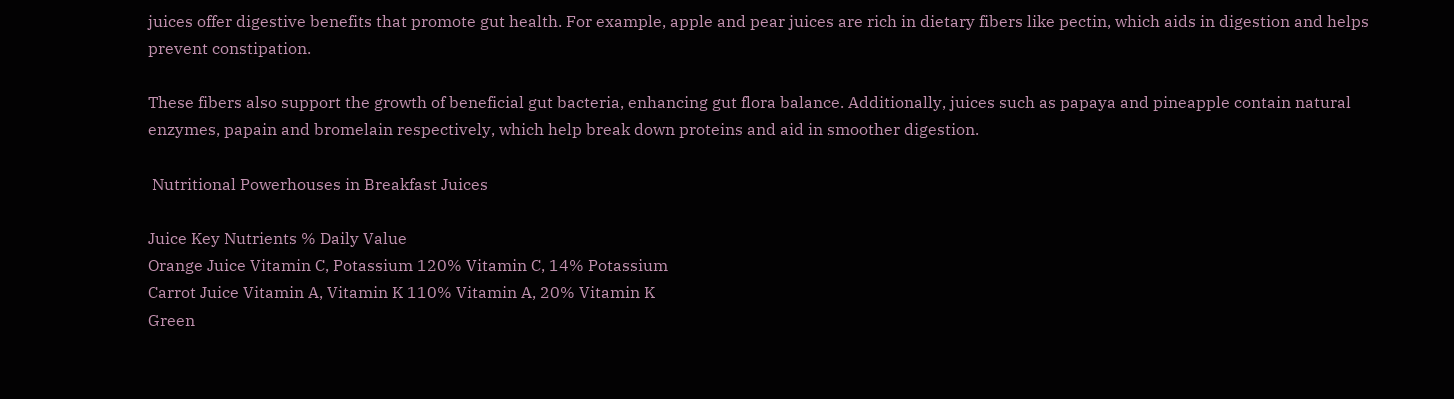juices offer digestive benefits that promote gut health. For example, apple and pear juices are rich in dietary fibers like pectin, which aids in digestion and helps prevent constipation.

These fibers also support the growth of beneficial gut bacteria, enhancing gut flora balance. Additionally, juices such as papaya and pineapple contain natural enzymes, papain and bromelain respectively, which help break down proteins and aid in smoother digestion.

 Nutritional Powerhouses in Breakfast Juices

Juice Key Nutrients % Daily Value
Orange Juice Vitamin C, Potassium 120% Vitamin C, 14% Potassium
Carrot Juice Vitamin A, Vitamin K 110% Vitamin A, 20% Vitamin K
Green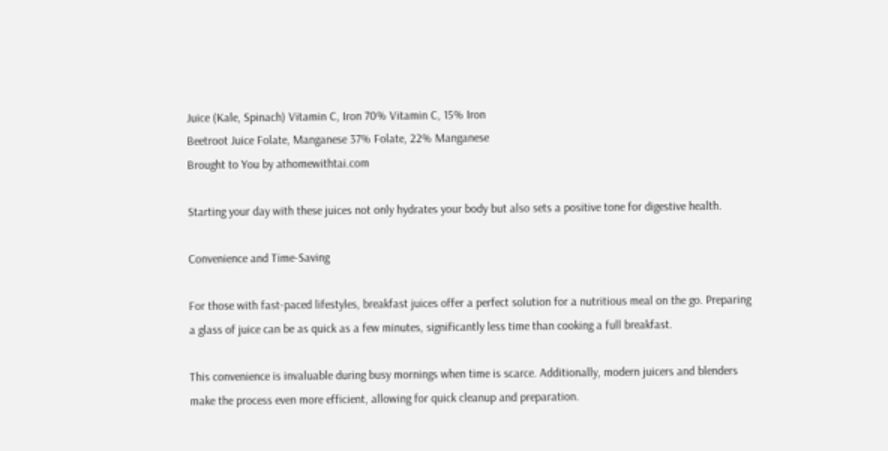Juice (Kale, Spinach) Vitamin C, Iron 70% Vitamin C, 15% Iron
Beetroot Juice Folate, Manganese 37% Folate, 22% Manganese
Brought to You by athomewithtai.com

Starting your day with these juices not only hydrates your body but also sets a positive tone for digestive health.

Convenience and Time-Saving

For those with fast-paced lifestyles, breakfast juices offer a perfect solution for a nutritious meal on the go. Preparing a glass of juice can be as quick as a few minutes, significantly less time than cooking a full breakfast.

This convenience is invaluable during busy mornings when time is scarce. Additionally, modern juicers and blenders make the process even more efficient, allowing for quick cleanup and preparation.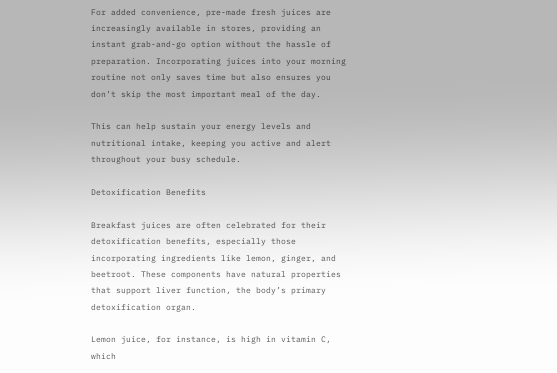For added convenience, pre-made fresh juices are increasingly available in stores, providing an instant grab-and-go option without the hassle of preparation. Incorporating juices into your morning routine not only saves time but also ensures you don’t skip the most important meal of the day.

This can help sustain your energy levels and nutritional intake, keeping you active and alert throughout your busy schedule.

Detoxification Benefits

Breakfast juices are often celebrated for their detoxification benefits, especially those incorporating ingredients like lemon, ginger, and beetroot. These components have natural properties that support liver function, the body’s primary detoxification organ.

Lemon juice, for instance, is high in vitamin C, which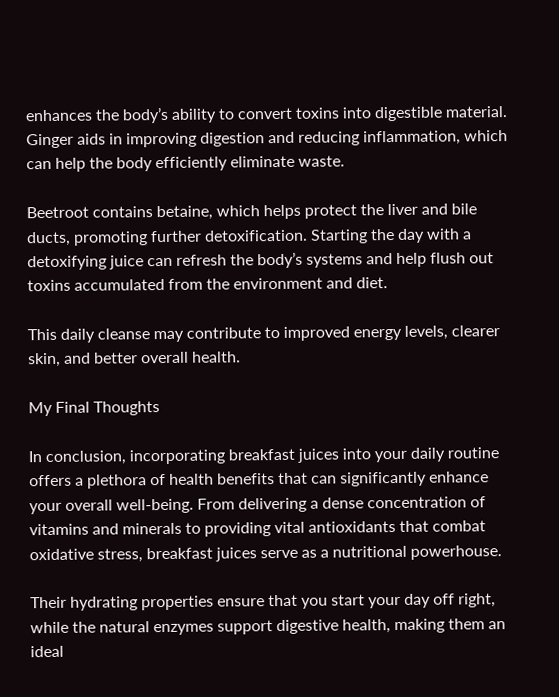enhances the body’s ability to convert toxins into digestible material. Ginger aids in improving digestion and reducing inflammation, which can help the body efficiently eliminate waste.

Beetroot contains betaine, which helps protect the liver and bile ducts, promoting further detoxification. Starting the day with a detoxifying juice can refresh the body’s systems and help flush out toxins accumulated from the environment and diet.

This daily cleanse may contribute to improved energy levels, clearer skin, and better overall health.

My Final Thoughts

In conclusion, incorporating breakfast juices into your daily routine offers a plethora of health benefits that can significantly enhance your overall well-being. From delivering a dense concentration of vitamins and minerals to providing vital antioxidants that combat oxidative stress, breakfast juices serve as a nutritional powerhouse.

Their hydrating properties ensure that you start your day off right, while the natural enzymes support digestive health, making them an ideal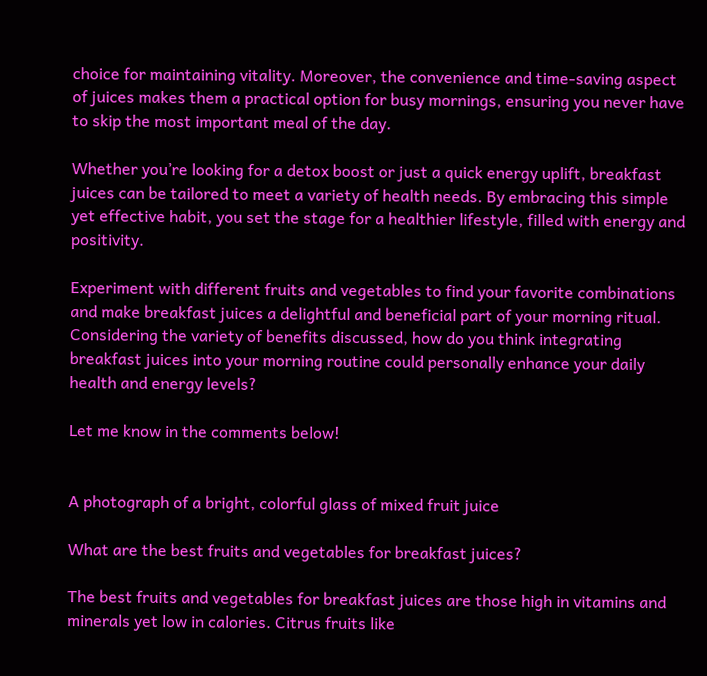choice for maintaining vitality. Moreover, the convenience and time-saving aspect of juices makes them a practical option for busy mornings, ensuring you never have to skip the most important meal of the day.

Whether you’re looking for a detox boost or just a quick energy uplift, breakfast juices can be tailored to meet a variety of health needs. By embracing this simple yet effective habit, you set the stage for a healthier lifestyle, filled with energy and positivity.

Experiment with different fruits and vegetables to find your favorite combinations and make breakfast juices a delightful and beneficial part of your morning ritual. Considering the variety of benefits discussed, how do you think integrating breakfast juices into your morning routine could personally enhance your daily health and energy levels?

Let me know in the comments below!


A photograph of a bright, colorful glass of mixed fruit juice

What are the best fruits and vegetables for breakfast juices?

The best fruits and vegetables for breakfast juices are those high in vitamins and minerals yet low in calories. Citrus fruits like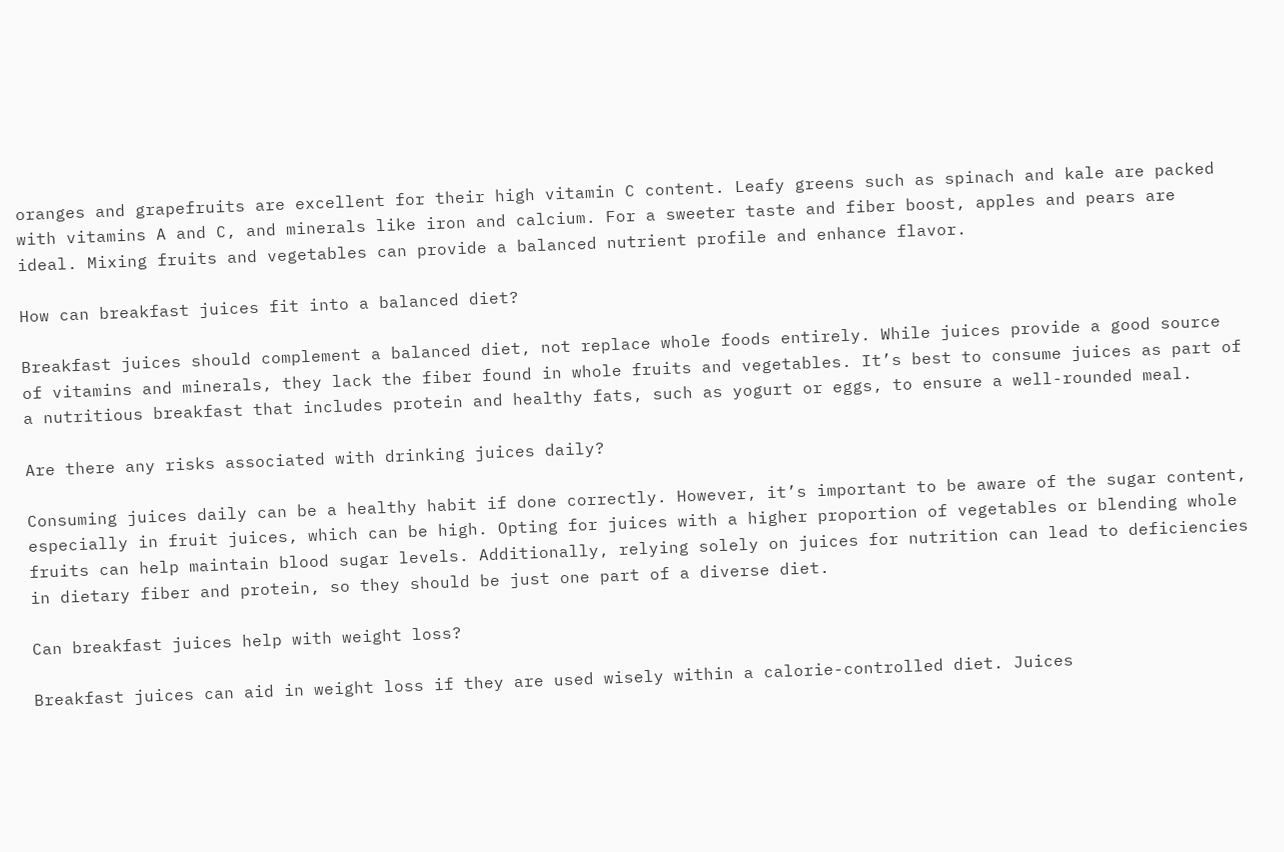oranges and grapefruits are excellent for their high vitamin C content. Leafy greens such as spinach and kale are packed with vitamins A and C, and minerals like iron and calcium. For a sweeter taste and fiber boost, apples and pears are ideal. Mixing fruits and vegetables can provide a balanced nutrient profile and enhance flavor.

How can breakfast juices fit into a balanced diet?

Breakfast juices should complement a balanced diet, not replace whole foods entirely. While juices provide a good source of vitamins and minerals, they lack the fiber found in whole fruits and vegetables. It’s best to consume juices as part of a nutritious breakfast that includes protein and healthy fats, such as yogurt or eggs, to ensure a well-rounded meal.

Are there any risks associated with drinking juices daily?

Consuming juices daily can be a healthy habit if done correctly. However, it’s important to be aware of the sugar content, especially in fruit juices, which can be high. Opting for juices with a higher proportion of vegetables or blending whole fruits can help maintain blood sugar levels. Additionally, relying solely on juices for nutrition can lead to deficiencies in dietary fiber and protein, so they should be just one part of a diverse diet.

Can breakfast juices help with weight loss?

Breakfast juices can aid in weight loss if they are used wisely within a calorie-controlled diet. Juices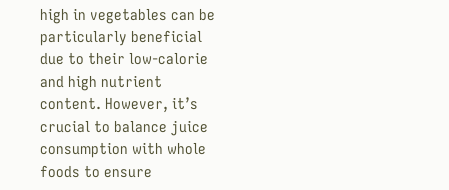high in vegetables can be particularly beneficial due to their low-calorie and high nutrient content. However, it’s crucial to balance juice consumption with whole foods to ensure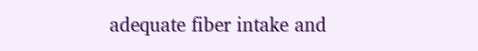adequate fiber intake and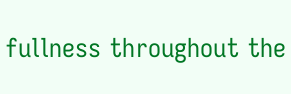fullness throughout the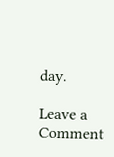day.

Leave a Comment